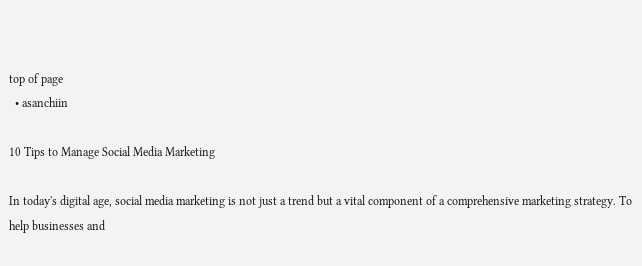top of page
  • asanchiin

10 Tips to Manage Social Media Marketing

In today's digital age, social media marketing is not just a trend but a vital component of a comprehensive marketing strategy. To help businesses and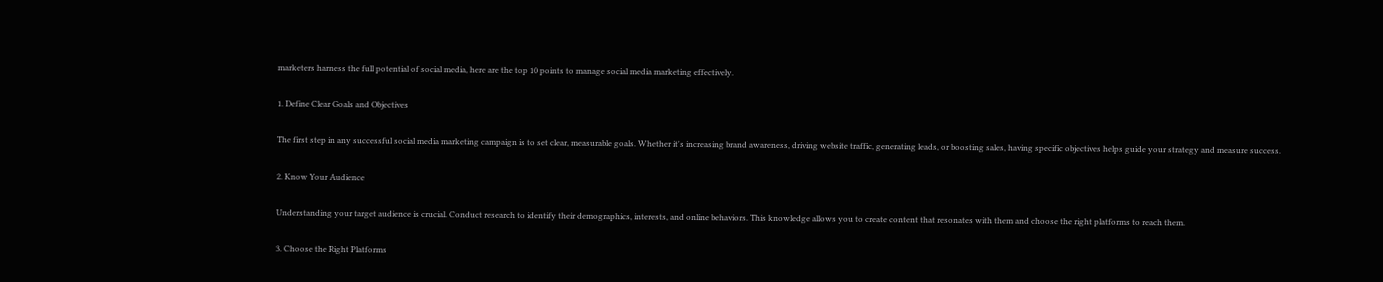marketers harness the full potential of social media, here are the top 10 points to manage social media marketing effectively.

1. Define Clear Goals and Objectives

The first step in any successful social media marketing campaign is to set clear, measurable goals. Whether it's increasing brand awareness, driving website traffic, generating leads, or boosting sales, having specific objectives helps guide your strategy and measure success.

2. Know Your Audience

Understanding your target audience is crucial. Conduct research to identify their demographics, interests, and online behaviors. This knowledge allows you to create content that resonates with them and choose the right platforms to reach them.

3. Choose the Right Platforms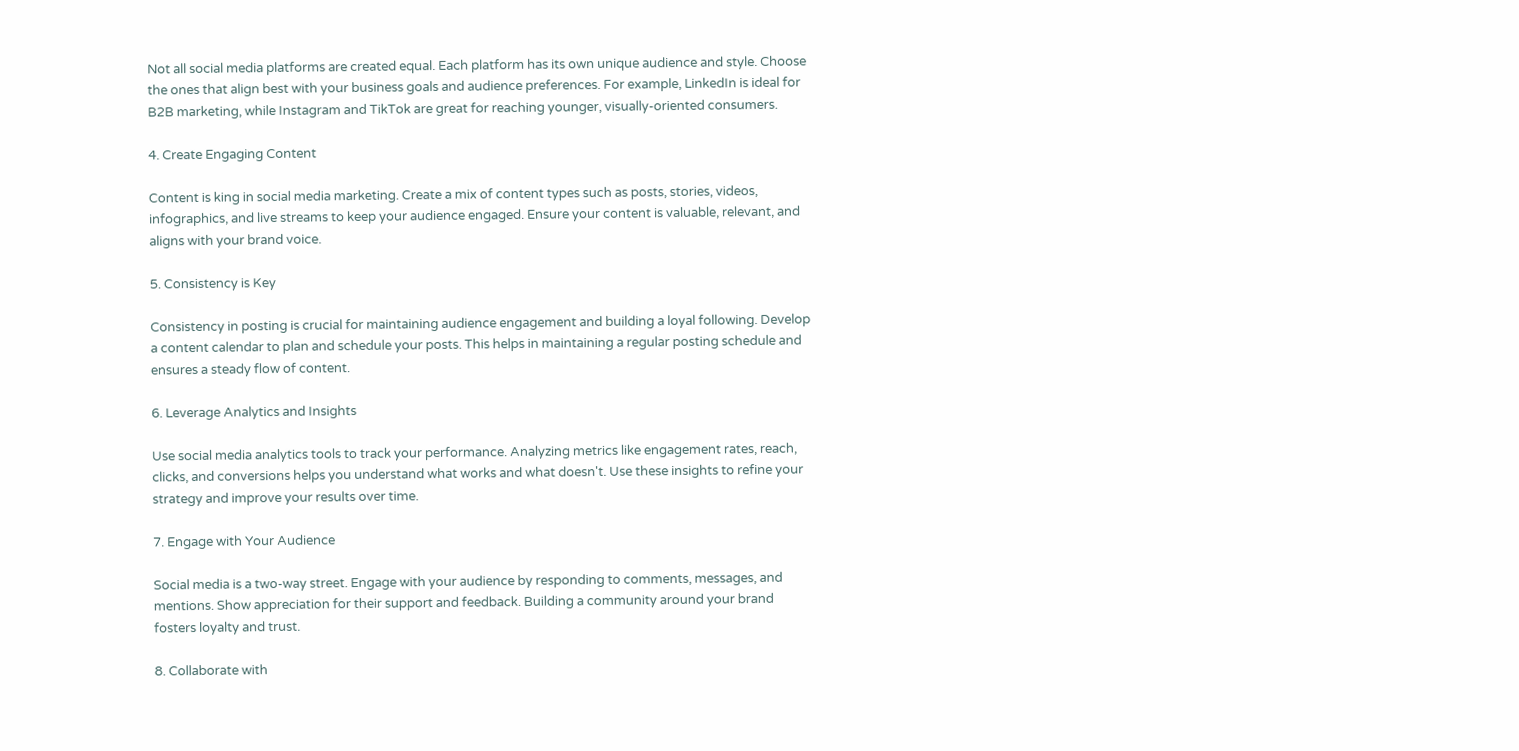Not all social media platforms are created equal. Each platform has its own unique audience and style. Choose the ones that align best with your business goals and audience preferences. For example, LinkedIn is ideal for B2B marketing, while Instagram and TikTok are great for reaching younger, visually-oriented consumers.

4. Create Engaging Content

Content is king in social media marketing. Create a mix of content types such as posts, stories, videos, infographics, and live streams to keep your audience engaged. Ensure your content is valuable, relevant, and aligns with your brand voice.

5. Consistency is Key

Consistency in posting is crucial for maintaining audience engagement and building a loyal following. Develop a content calendar to plan and schedule your posts. This helps in maintaining a regular posting schedule and ensures a steady flow of content.

6. Leverage Analytics and Insights

Use social media analytics tools to track your performance. Analyzing metrics like engagement rates, reach, clicks, and conversions helps you understand what works and what doesn't. Use these insights to refine your strategy and improve your results over time.

7. Engage with Your Audience

Social media is a two-way street. Engage with your audience by responding to comments, messages, and mentions. Show appreciation for their support and feedback. Building a community around your brand fosters loyalty and trust.

8. Collaborate with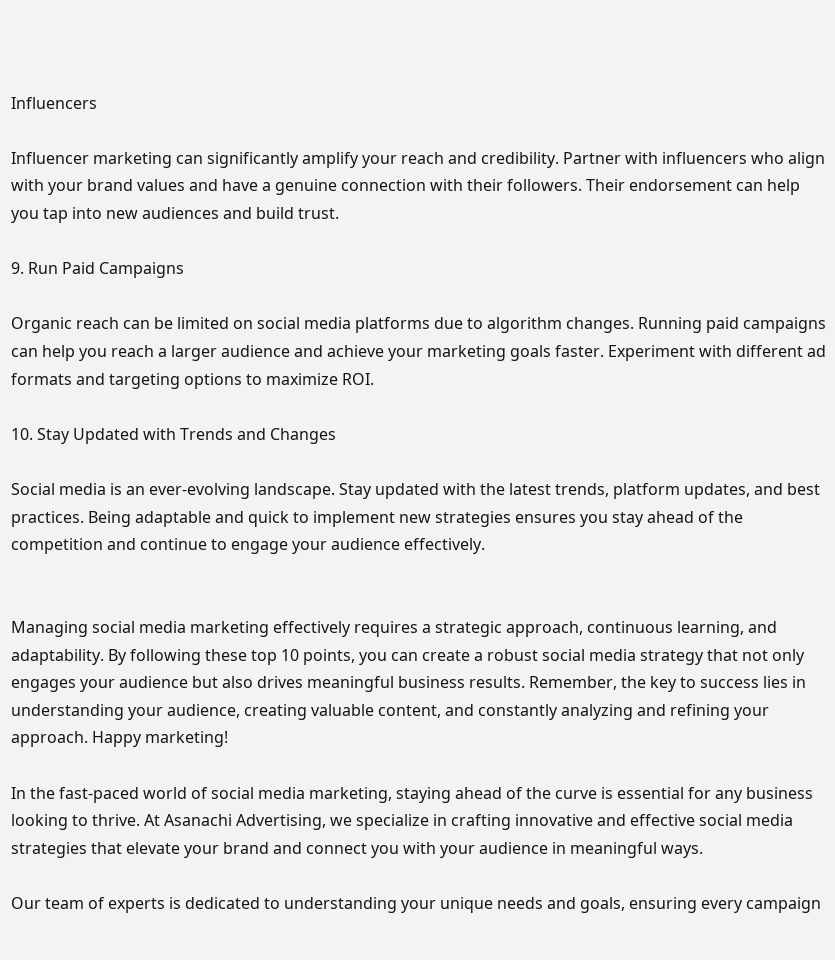Influencers

Influencer marketing can significantly amplify your reach and credibility. Partner with influencers who align with your brand values and have a genuine connection with their followers. Their endorsement can help you tap into new audiences and build trust.

9. Run Paid Campaigns

Organic reach can be limited on social media platforms due to algorithm changes. Running paid campaigns can help you reach a larger audience and achieve your marketing goals faster. Experiment with different ad formats and targeting options to maximize ROI.

10. Stay Updated with Trends and Changes

Social media is an ever-evolving landscape. Stay updated with the latest trends, platform updates, and best practices. Being adaptable and quick to implement new strategies ensures you stay ahead of the competition and continue to engage your audience effectively.


Managing social media marketing effectively requires a strategic approach, continuous learning, and adaptability. By following these top 10 points, you can create a robust social media strategy that not only engages your audience but also drives meaningful business results. Remember, the key to success lies in understanding your audience, creating valuable content, and constantly analyzing and refining your approach. Happy marketing!

In the fast-paced world of social media marketing, staying ahead of the curve is essential for any business looking to thrive. At Asanachi Advertising, we specialize in crafting innovative and effective social media strategies that elevate your brand and connect you with your audience in meaningful ways.

Our team of experts is dedicated to understanding your unique needs and goals, ensuring every campaign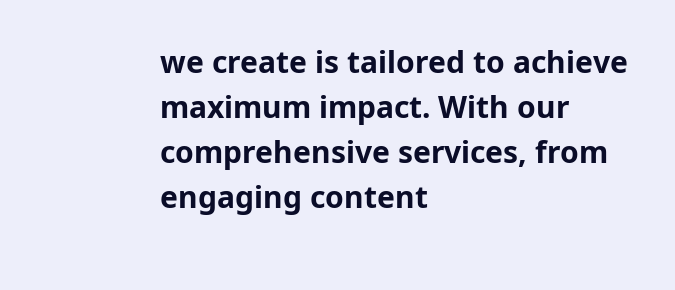we create is tailored to achieve maximum impact. With our comprehensive services, from engaging content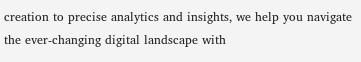creation to precise analytics and insights, we help you navigate the ever-changing digital landscape with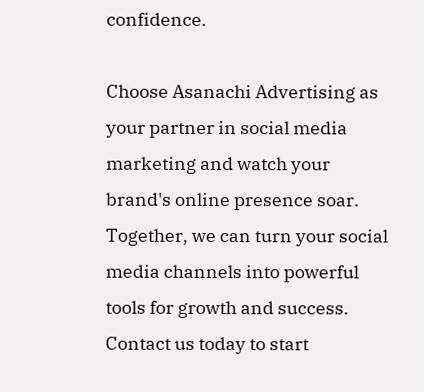confidence.

Choose Asanachi Advertising as your partner in social media marketing and watch your brand's online presence soar. Together, we can turn your social media channels into powerful tools for growth and success. Contact us today to start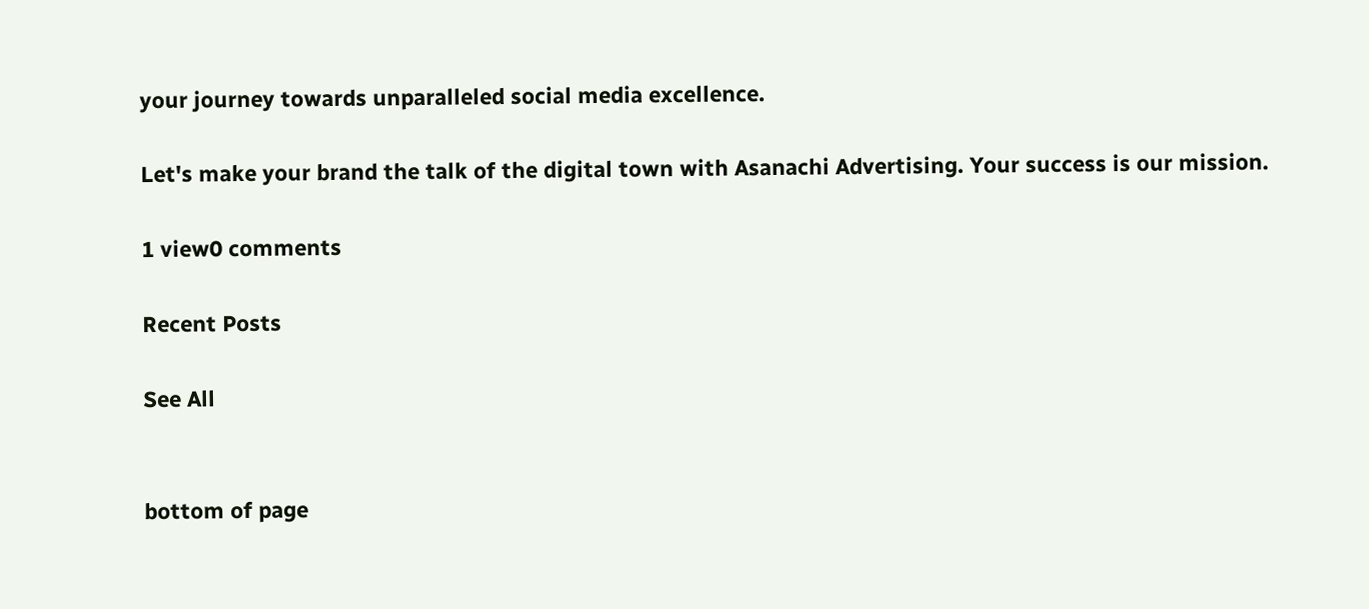your journey towards unparalleled social media excellence.

Let's make your brand the talk of the digital town with Asanachi Advertising. Your success is our mission.

1 view0 comments

Recent Posts

See All


bottom of page